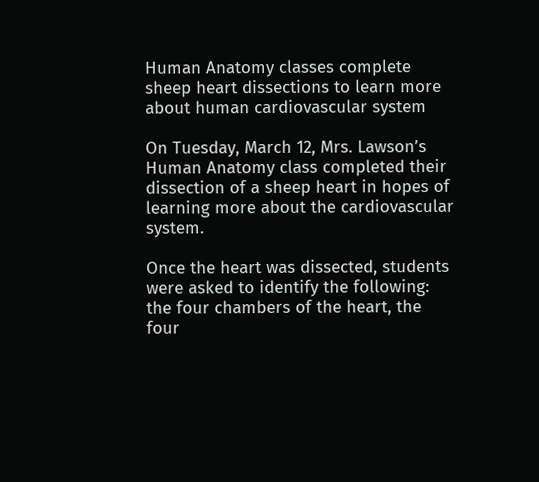Human Anatomy classes complete sheep heart dissections to learn more about human cardiovascular system

On Tuesday, March 12, Mrs. Lawson’s Human Anatomy class completed their dissection of a sheep heart in hopes of learning more about the cardiovascular system.

Once the heart was dissected, students were asked to identify the following: the four chambers of the heart, the four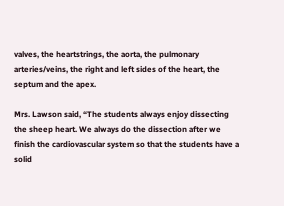valves, the heartstrings, the aorta, the pulmonary arteries/veins, the right and left sides of the heart, the septum and the apex.

Mrs. Lawson said, “The students always enjoy dissecting the sheep heart. We always do the dissection after we finish the cardiovascular system so that the students have a solid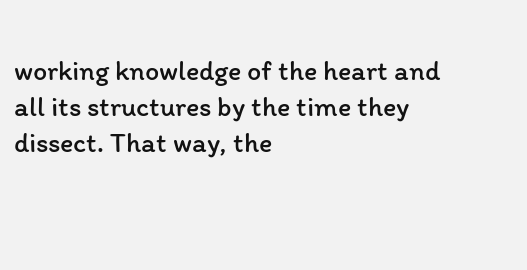working knowledge of the heart and all its structures by the time they dissect. That way, the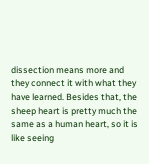dissection means more and they connect it with what they have learned. Besides that, the sheep heart is pretty much the same as a human heart, so it is like seeing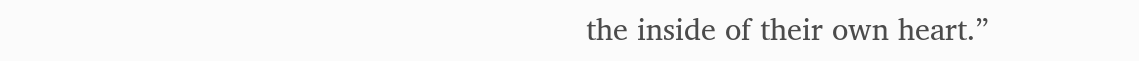the inside of their own heart.”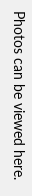Photos can be viewed here.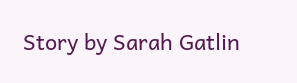Story by Sarah Gatlin